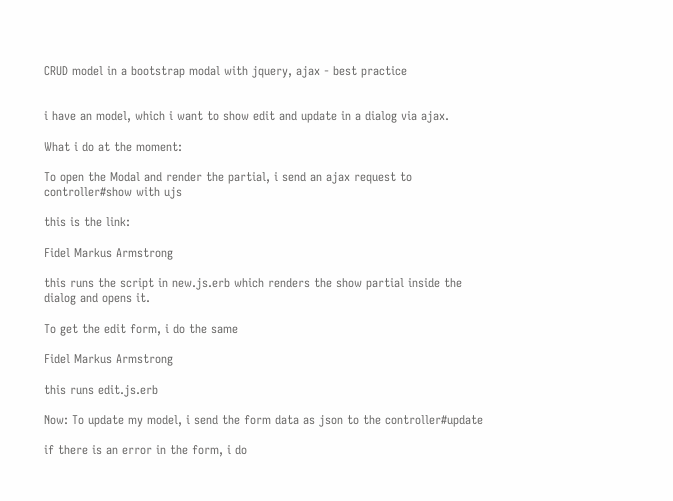CRUD model in a bootstrap modal with jquery, ajax - best practice


i have an model, which i want to show edit and update in a dialog via ajax.

What i do at the moment:

To open the Modal and render the partial, i send an ajax request to controller#show with ujs

this is the link:

Fidel Markus Armstrong

this runs the script in new.js.erb which renders the show partial inside the dialog and opens it.

To get the edit form, i do the same

Fidel Markus Armstrong

this runs edit.js.erb

Now: To update my model, i send the form data as json to the controller#update

if there is an error in the form, i do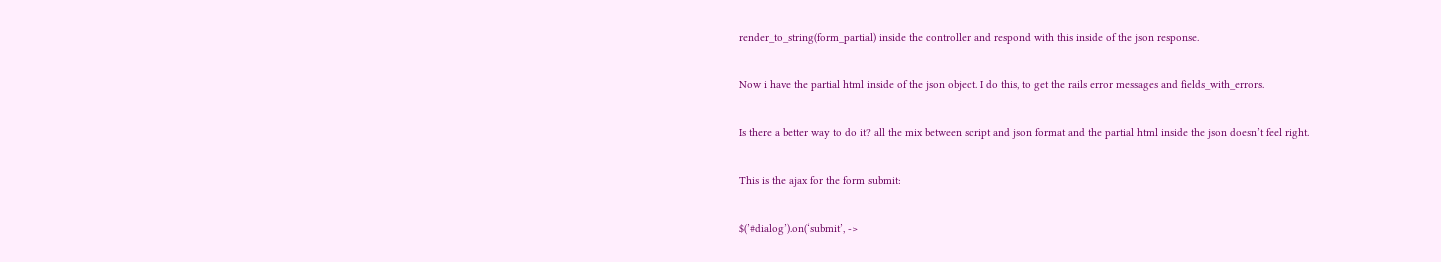render_to_string(form_partial) inside the controller and respond with this inside of the json response.

Now i have the partial html inside of the json object. I do this, to get the rails error messages and fields_with_errors.

Is there a better way to do it? all the mix between script and json format and the partial html inside the json doesn’t feel right.

This is the ajax for the form submit:

$(’#dialog’).on(‘submit’, ->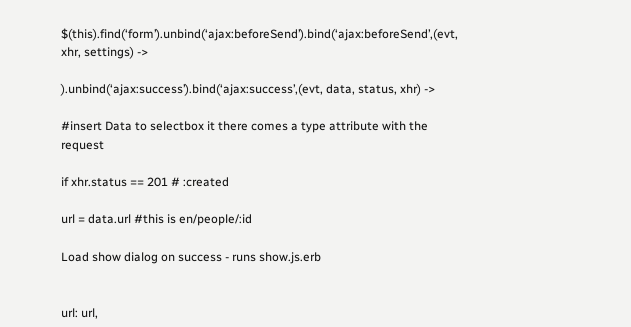$(this).find(‘form’).unbind(‘ajax:beforeSend’).bind(‘ajax:beforeSend’,(evt, xhr, settings) ->

).unbind(‘ajax:success’).bind(‘ajax:success’,(evt, data, status, xhr) ->

#insert Data to selectbox it there comes a type attribute with the request

if xhr.status == 201 # :created

url = data.url #this is en/people/:id

Load show dialog on success - runs show.js.erb


url: url,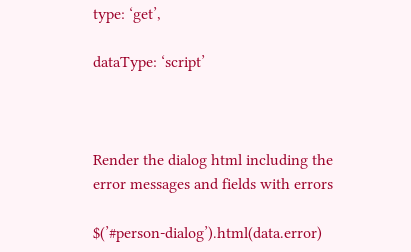type: ‘get’,

dataType: ‘script’



Render the dialog html including the error messages and fields with errors

$(’#person-dialog’).html(data.error)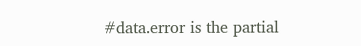#data.error is the partial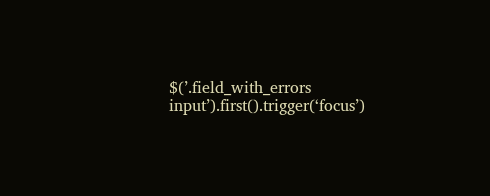$(’.field_with_errors input’).first().trigger(‘focus’)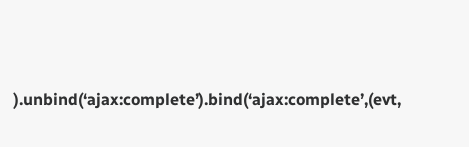).unbind(‘ajax:complete’).bind(‘ajax:complete’,(evt,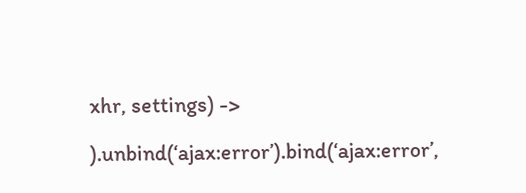xhr, settings) ->

).unbind(‘ajax:error’).bind(‘ajax:error’,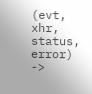(evt, xhr, status, error) ->